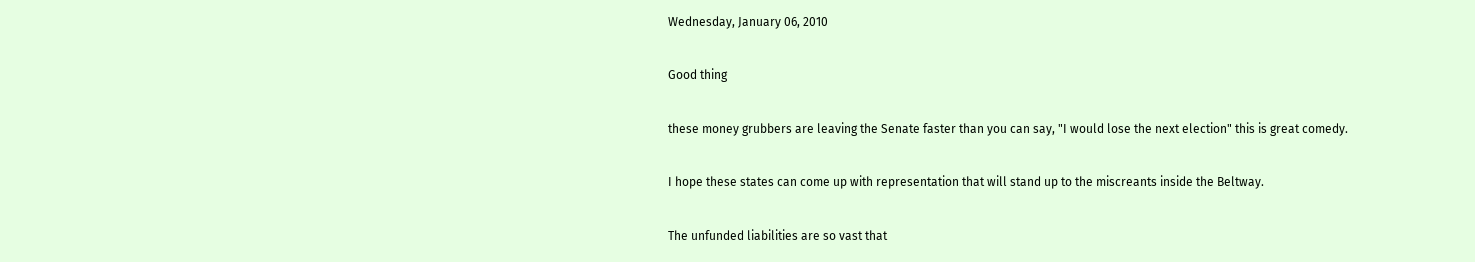Wednesday, January 06, 2010

Good thing

these money grubbers are leaving the Senate faster than you can say, "I would lose the next election" this is great comedy.

I hope these states can come up with representation that will stand up to the miscreants inside the Beltway.

The unfunded liabilities are so vast that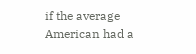if the average American had a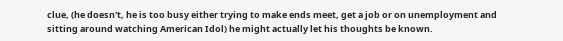clue, (he doesn't, he is too busy either trying to make ends meet, get a job or on unemployment and sitting around watching American Idol) he might actually let his thoughts be known.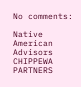No comments:

Native American Advisors CHIPPEWA PARTNERS